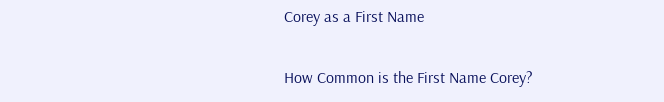Corey as a First Name

How Common is the First Name Corey?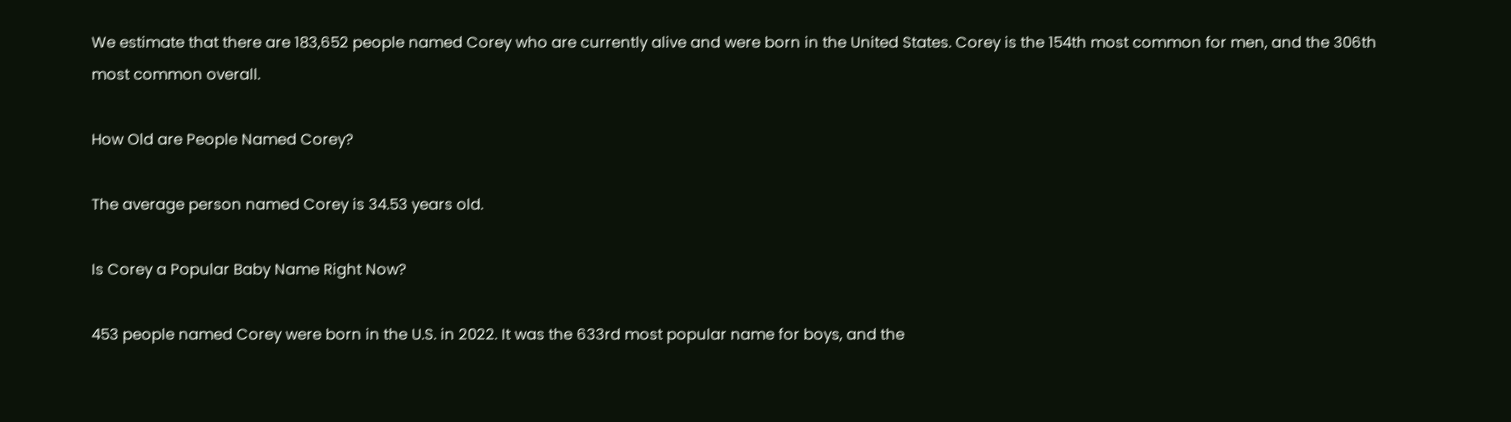We estimate that there are 183,652 people named Corey who are currently alive and were born in the United States. Corey is the 154th most common for men, and the 306th most common overall.

How Old are People Named Corey?

The average person named Corey is 34.53 years old.

Is Corey a Popular Baby Name Right Now?

453 people named Corey were born in the U.S. in 2022. It was the 633rd most popular name for boys, and the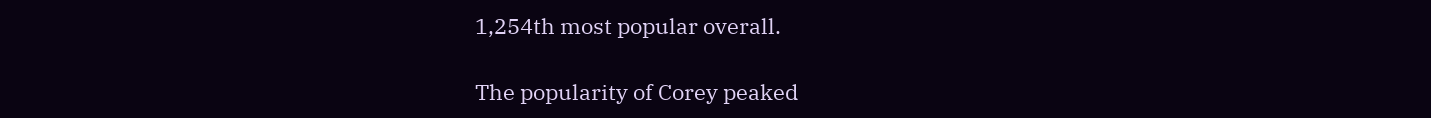1,254th most popular overall.

The popularity of Corey peaked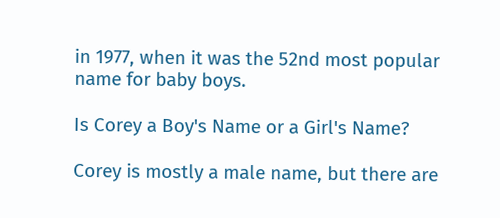in 1977, when it was the 52nd most popular name for baby boys.

Is Corey a Boy's Name or a Girl's Name?

Corey is mostly a male name, but there are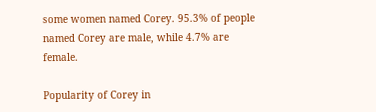some women named Corey. 95.3% of people named Corey are male, while 4.7% are female.

Popularity of Corey in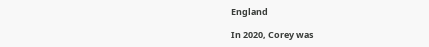England

In 2020, Corey was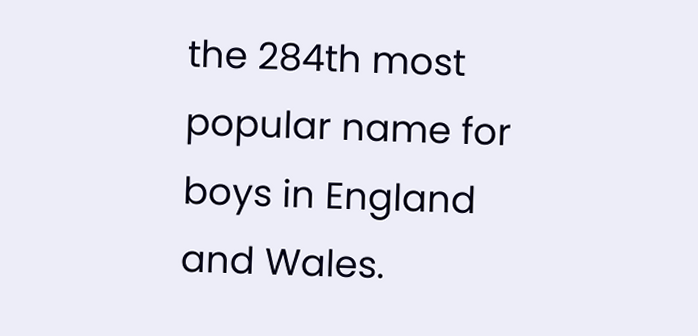the 284th most popular name for boys in England and Wales.